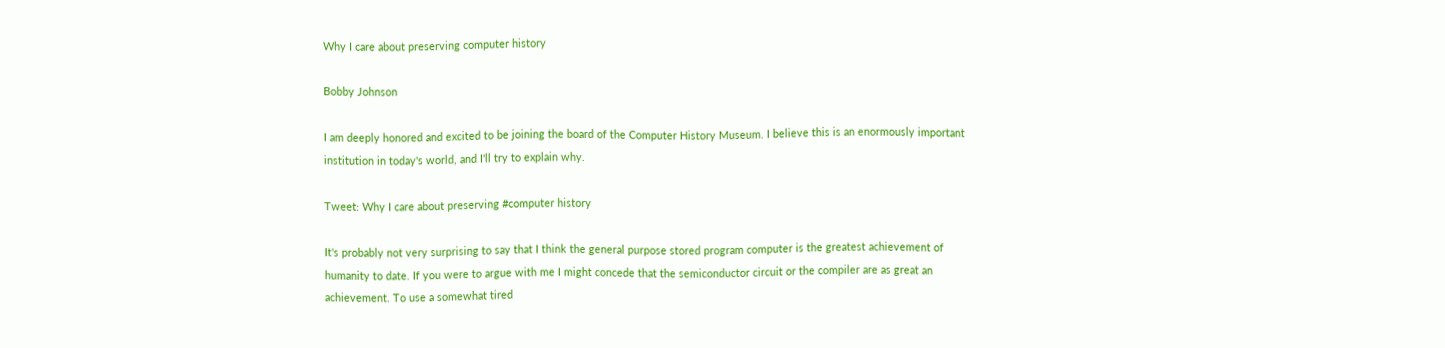Why I care about preserving computer history

Bobby Johnson

I am deeply honored and excited to be joining the board of the Computer History Museum. I believe this is an enormously important institution in today's world, and I'll try to explain why.

Tweet: Why I care about preserving #computer history

It's probably not very surprising to say that I think the general purpose stored program computer is the greatest achievement of humanity to date. If you were to argue with me I might concede that the semiconductor circuit or the compiler are as great an achievement. To use a somewhat tired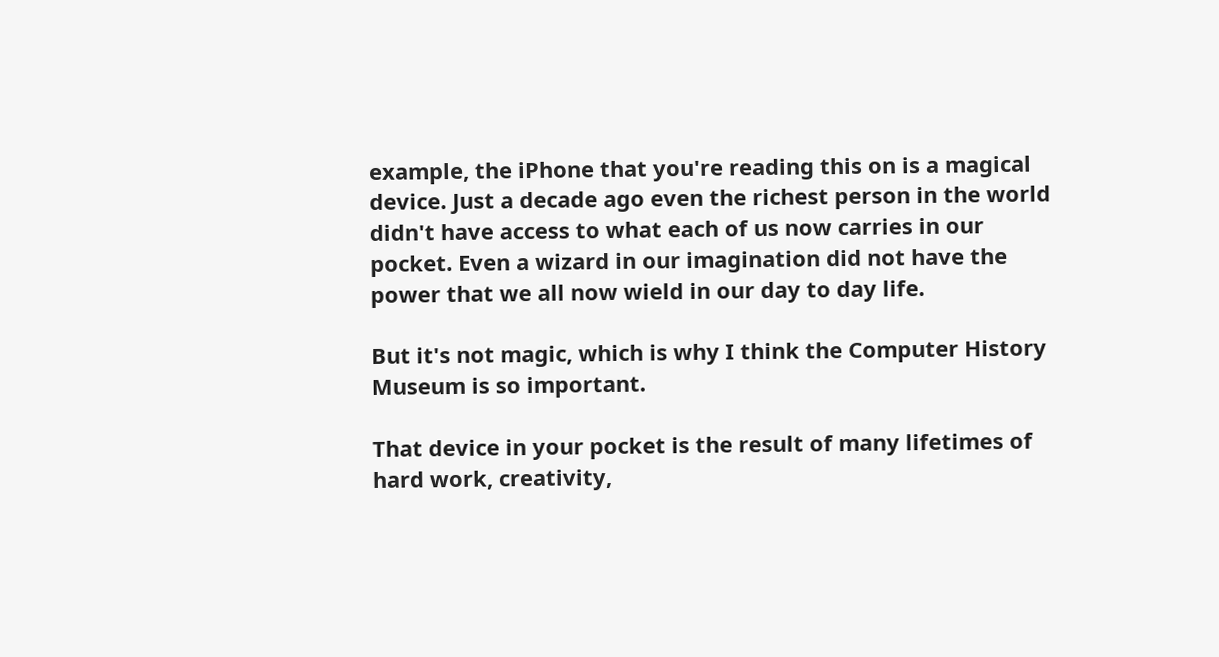example, the iPhone that you're reading this on is a magical device. Just a decade ago even the richest person in the world didn't have access to what each of us now carries in our pocket. Even a wizard in our imagination did not have the power that we all now wield in our day to day life.

But it's not magic, which is why I think the Computer History Museum is so important.

That device in your pocket is the result of many lifetimes of hard work, creativity,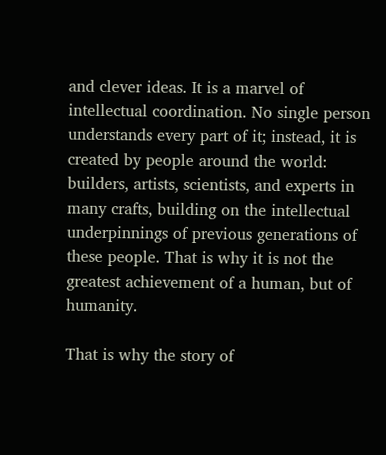and clever ideas. It is a marvel of intellectual coordination. No single person understands every part of it; instead, it is created by people around the world: builders, artists, scientists, and experts in many crafts, building on the intellectual underpinnings of previous generations of these people. That is why it is not the greatest achievement of a human, but of humanity.

That is why the story of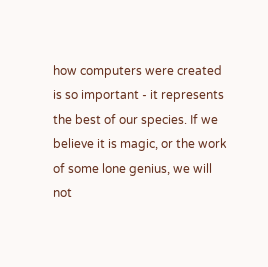how computers were created is so important - it represents the best of our species. If we believe it is magic, or the work of some lone genius, we will not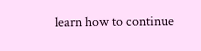learn how to continue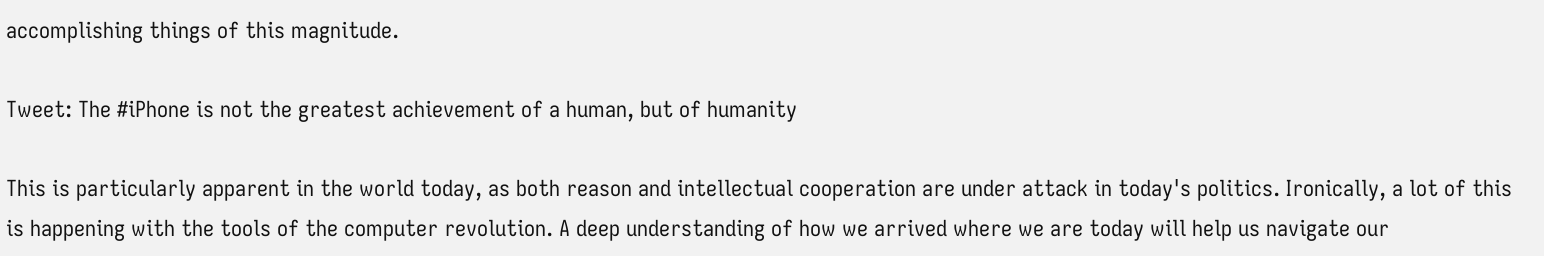accomplishing things of this magnitude.

Tweet: The #iPhone is not the greatest achievement of a human, but of humanity

This is particularly apparent in the world today, as both reason and intellectual cooperation are under attack in today's politics. Ironically, a lot of this is happening with the tools of the computer revolution. A deep understanding of how we arrived where we are today will help us navigate our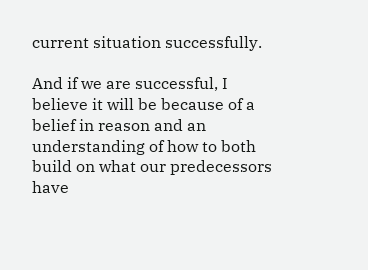current situation successfully.

And if we are successful, I believe it will be because of a belief in reason and an understanding of how to both build on what our predecessors have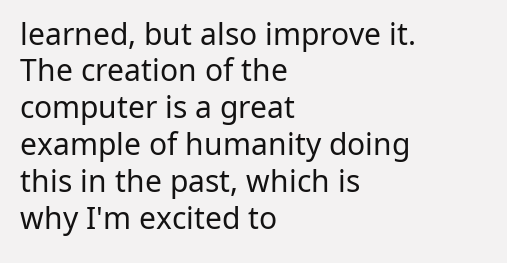learned, but also improve it. The creation of the computer is a great example of humanity doing this in the past, which is why I'm excited to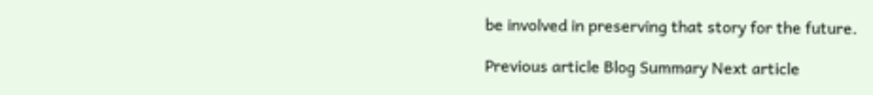be involved in preserving that story for the future.

Previous article Blog Summary Next article